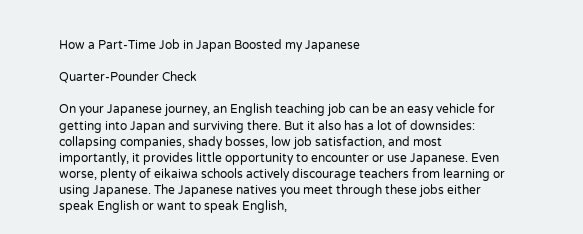How a Part-Time Job in Japan Boosted my Japanese

Quarter-Pounder Check

On your Japanese journey, an English teaching job can be an easy vehicle for getting into Japan and surviving there. But it also has a lot of downsides: collapsing companies, shady bosses, low job satisfaction, and most importantly, it provides little opportunity to encounter or use Japanese. Even worse, plenty of eikaiwa schools actively discourage teachers from learning or using Japanese. The Japanese natives you meet through these jobs either speak English or want to speak English,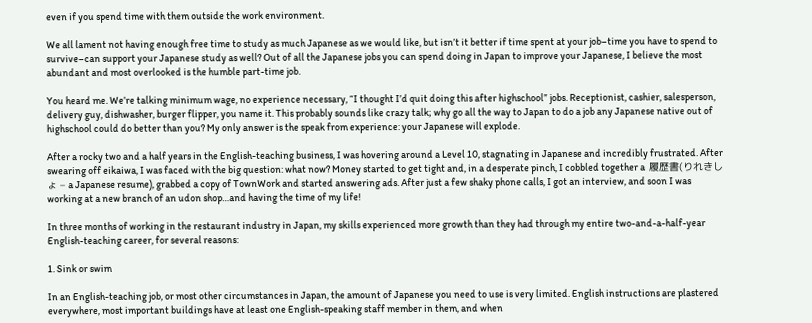even if you spend time with them outside the work environment.

We all lament not having enough free time to study as much Japanese as we would like, but isn’t it better if time spent at your job–time you have to spend to survive–can support your Japanese study as well? Out of all the Japanese jobs you can spend doing in Japan to improve your Japanese, I believe the most abundant and most overlooked is the humble part-time job.

You heard me. We’re talking minimum wage, no experience necessary, “I thought I’d quit doing this after highschool” jobs. Receptionist, cashier, salesperson, delivery guy, dishwasher, burger flipper, you name it. This probably sounds like crazy talk; why go all the way to Japan to do a job any Japanese native out of highschool could do better than you? My only answer is the speak from experience: your Japanese will explode.

After a rocky two and a half years in the English-teaching business, I was hovering around a Level 10, stagnating in Japanese and incredibly frustrated. After swearing off eikaiwa, I was faced with the big question: what now? Money started to get tight and, in a desperate pinch, I cobbled together a  履歴書(りれきしょ – a Japanese resume), grabbed a copy of TownWork and started answering ads. After just a few shaky phone calls, I got an interview, and soon I was working at a new branch of an udon shop…and having the time of my life!

In three months of working in the restaurant industry in Japan, my skills experienced more growth than they had through my entire two-and-a-half-year English-teaching career, for several reasons:

1. Sink or swim

In an English-teaching job, or most other circumstances in Japan, the amount of Japanese you need to use is very limited. English instructions are plastered everywhere, most important buildings have at least one English-speaking staff member in them, and when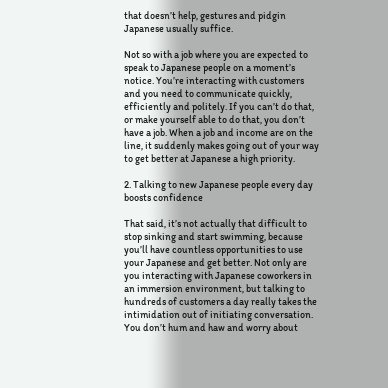that doesn’t help, gestures and pidgin Japanese usually suffice.

Not so with a job where you are expected to speak to Japanese people on a moment’s notice. You’re interacting with customers and you need to communicate quickly, efficiently and politely. If you can’t do that, or make yourself able to do that, you don’t have a job. When a job and income are on the line, it suddenly makes going out of your way to get better at Japanese a high priority.

2. Talking to new Japanese people every day boosts confidence

That said, it’s not actually that difficult to stop sinking and start swimming, because you’ll have countless opportunities to use your Japanese and get better. Not only are you interacting with Japanese coworkers in an immersion environment, but talking to hundreds of customers a day really takes the intimidation out of initiating conversation. You don’t hum and haw and worry about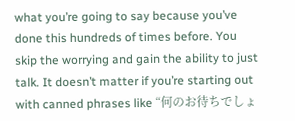what you’re going to say because you’ve done this hundreds of times before. You skip the worrying and gain the ability to just talk. It doesn’t matter if you’re starting out with canned phrases like “何のお待ちでしょ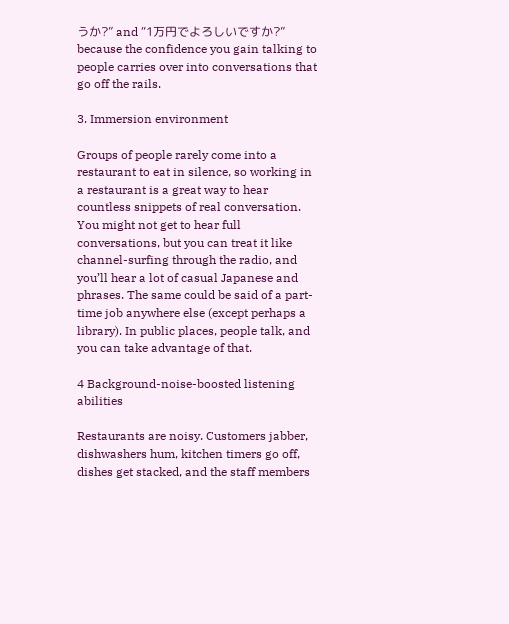うか?” and “1万円でよろしいですか?” because the confidence you gain talking to people carries over into conversations that go off the rails.

3. Immersion environment

Groups of people rarely come into a restaurant to eat in silence, so working in a restaurant is a great way to hear countless snippets of real conversation. You might not get to hear full conversations, but you can treat it like channel-surfing through the radio, and you’ll hear a lot of casual Japanese and phrases. The same could be said of a part-time job anywhere else (except perhaps a library). In public places, people talk, and you can take advantage of that.

4 Background-noise-boosted listening abilities

Restaurants are noisy. Customers jabber, dishwashers hum, kitchen timers go off, dishes get stacked, and the staff members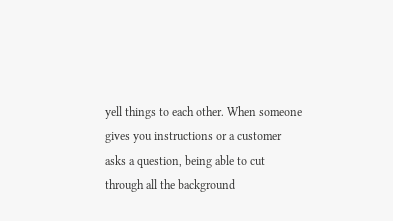yell things to each other. When someone gives you instructions or a customer asks a question, being able to cut through all the background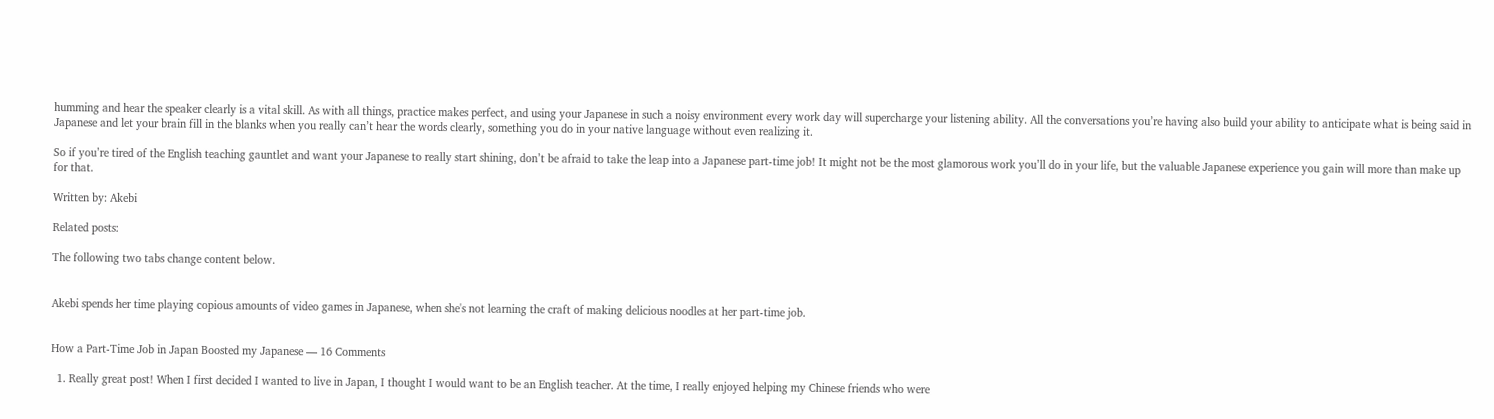humming and hear the speaker clearly is a vital skill. As with all things, practice makes perfect, and using your Japanese in such a noisy environment every work day will supercharge your listening ability. All the conversations you’re having also build your ability to anticipate what is being said in Japanese and let your brain fill in the blanks when you really can’t hear the words clearly, something you do in your native language without even realizing it.

So if you’re tired of the English teaching gauntlet and want your Japanese to really start shining, don’t be afraid to take the leap into a Japanese part-time job! It might not be the most glamorous work you’ll do in your life, but the valuable Japanese experience you gain will more than make up for that.

Written by: Akebi

Related posts:

The following two tabs change content below.


Akebi spends her time playing copious amounts of video games in Japanese, when she's not learning the craft of making delicious noodles at her part-time job.


How a Part-Time Job in Japan Boosted my Japanese — 16 Comments

  1. Really great post! When I first decided I wanted to live in Japan, I thought I would want to be an English teacher. At the time, I really enjoyed helping my Chinese friends who were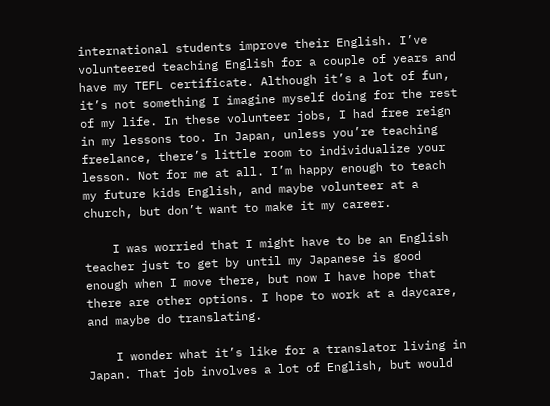international students improve their English. I’ve volunteered teaching English for a couple of years and have my TEFL certificate. Although it’s a lot of fun, it’s not something I imagine myself doing for the rest of my life. In these volunteer jobs, I had free reign in my lessons too. In Japan, unless you’re teaching freelance, there’s little room to individualize your lesson. Not for me at all. I’m happy enough to teach my future kids English, and maybe volunteer at a church, but don’t want to make it my career.

    I was worried that I might have to be an English teacher just to get by until my Japanese is good enough when I move there, but now I have hope that there are other options. I hope to work at a daycare, and maybe do translating.

    I wonder what it’s like for a translator living in Japan. That job involves a lot of English, but would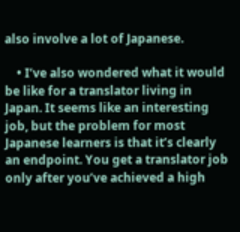also involve a lot of Japanese.

    • I’ve also wondered what it would be like for a translator living in Japan. It seems like an interesting job, but the problem for most Japanese learners is that it’s clearly an endpoint. You get a translator job only after you’ve achieved a high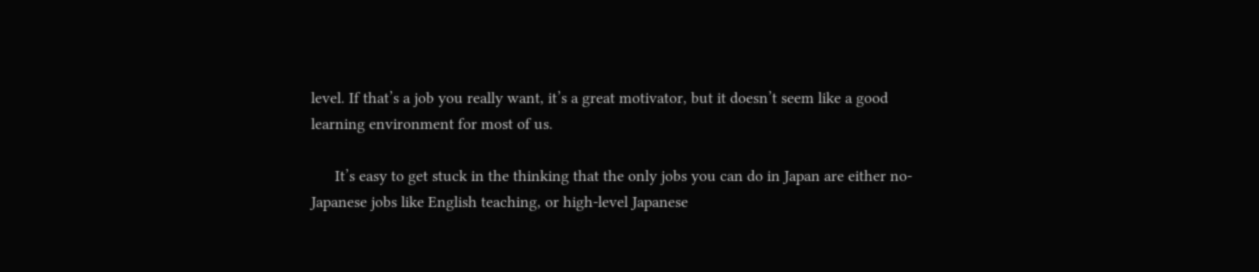level. If that’s a job you really want, it’s a great motivator, but it doesn’t seem like a good learning environment for most of us.

      It’s easy to get stuck in the thinking that the only jobs you can do in Japan are either no-Japanese jobs like English teaching, or high-level Japanese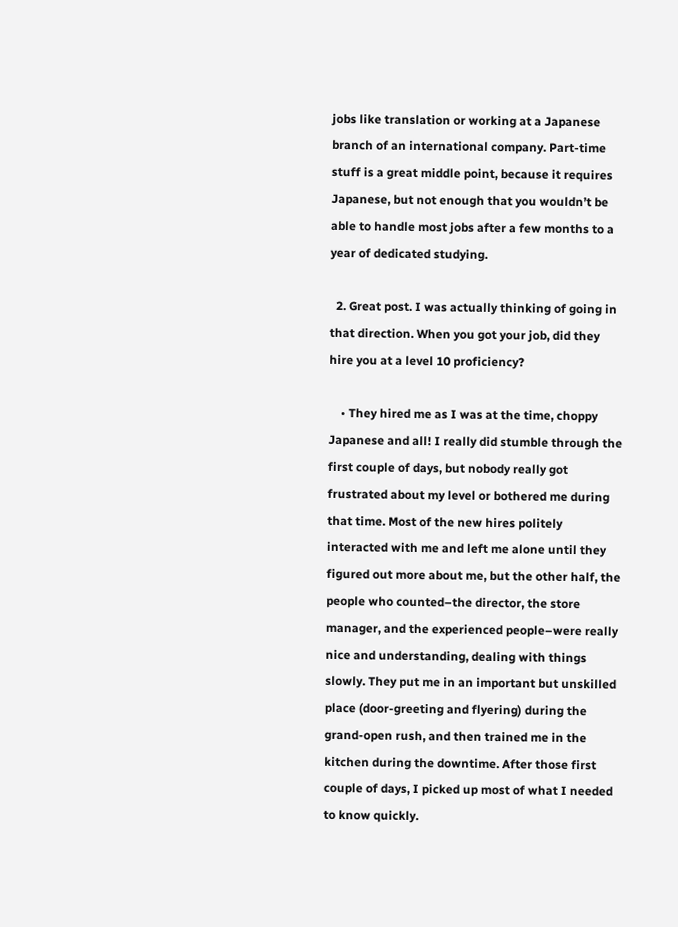jobs like translation or working at a Japanese branch of an international company. Part-time stuff is a great middle point, because it requires Japanese, but not enough that you wouldn’t be able to handle most jobs after a few months to a year of dedicated studying.

  2. Great post. I was actually thinking of going in that direction. When you got your job, did they hire you at a level 10 proficiency?

    • They hired me as I was at the time, choppy Japanese and all! I really did stumble through the first couple of days, but nobody really got frustrated about my level or bothered me during that time. Most of the new hires politely interacted with me and left me alone until they figured out more about me, but the other half, the people who counted–the director, the store manager, and the experienced people–were really nice and understanding, dealing with things slowly. They put me in an important but unskilled place (door-greeting and flyering) during the grand-open rush, and then trained me in the kitchen during the downtime. After those first couple of days, I picked up most of what I needed to know quickly.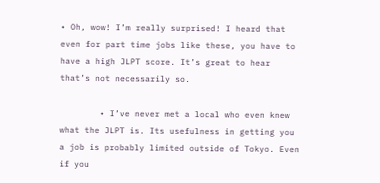• Oh, wow! I’m really surprised! I heard that even for part time jobs like these, you have to have a high JLPT score. It’s great to hear that’s not necessarily so.

        • I’ve never met a local who even knew what the JLPT is. Its usefulness in getting you a job is probably limited outside of Tokyo. Even if you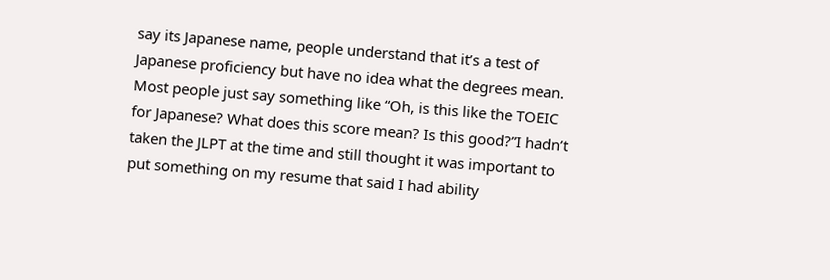say its Japanese name, people understand that it’s a test of Japanese proficiency but have no idea what the degrees mean. Most people just say something like “Oh, is this like the TOEIC for Japanese? What does this score mean? Is this good?”I hadn’t taken the JLPT at the time and still thought it was important to put something on my resume that said I had ability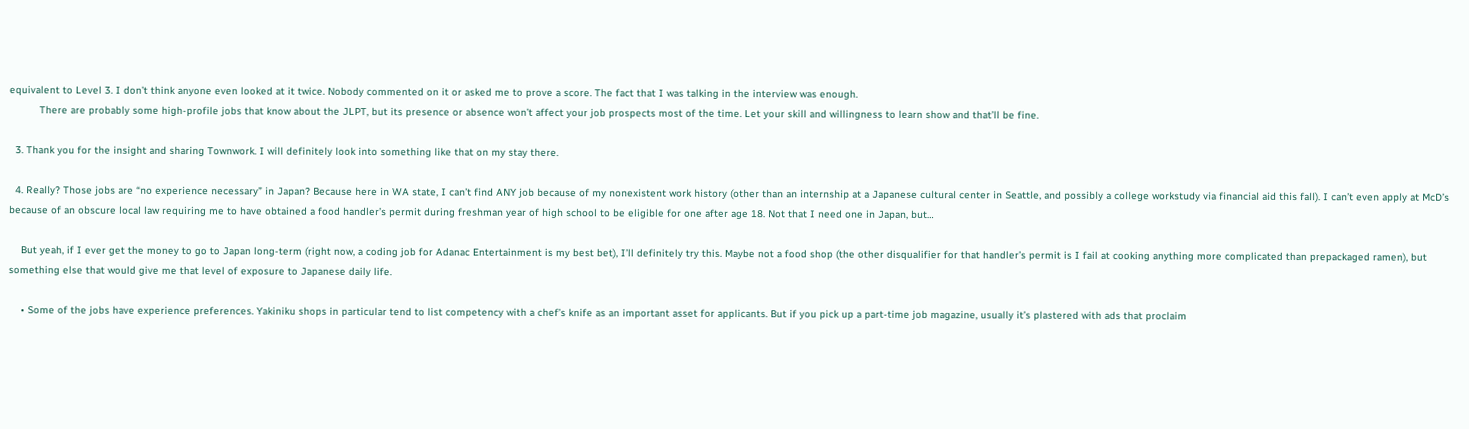equivalent to Level 3. I don’t think anyone even looked at it twice. Nobody commented on it or asked me to prove a score. The fact that I was talking in the interview was enough.
          There are probably some high-profile jobs that know about the JLPT, but its presence or absence won’t affect your job prospects most of the time. Let your skill and willingness to learn show and that’ll be fine.

  3. Thank you for the insight and sharing Townwork. I will definitely look into something like that on my stay there.

  4. Really? Those jobs are “no experience necessary” in Japan? Because here in WA state, I can’t find ANY job because of my nonexistent work history (other than an internship at a Japanese cultural center in Seattle, and possibly a college workstudy via financial aid this fall). I can’t even apply at McD’s because of an obscure local law requiring me to have obtained a food handler’s permit during freshman year of high school to be eligible for one after age 18. Not that I need one in Japan, but…

    But yeah, if I ever get the money to go to Japan long-term (right now, a coding job for Adanac Entertainment is my best bet), I’ll definitely try this. Maybe not a food shop (the other disqualifier for that handler’s permit is I fail at cooking anything more complicated than prepackaged ramen), but something else that would give me that level of exposure to Japanese daily life.

    • Some of the jobs have experience preferences. Yakiniku shops in particular tend to list competency with a chef’s knife as an important asset for applicants. But if you pick up a part-time job magazine, usually it’s plastered with ads that proclaim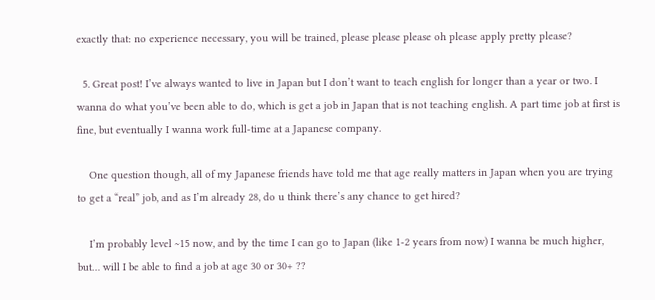exactly that: no experience necessary, you will be trained, please please please oh please apply pretty please?

  5. Great post! I’ve always wanted to live in Japan but I don’t want to teach english for longer than a year or two. I wanna do what you’ve been able to do, which is get a job in Japan that is not teaching english. A part time job at first is fine, but eventually I wanna work full-time at a Japanese company.

    One question though, all of my Japanese friends have told me that age really matters in Japan when you are trying to get a “real” job, and as I’m already 28, do u think there’s any chance to get hired?

    I’m probably level ~15 now, and by the time I can go to Japan (like 1-2 years from now) I wanna be much higher, but… will I be able to find a job at age 30 or 30+ ??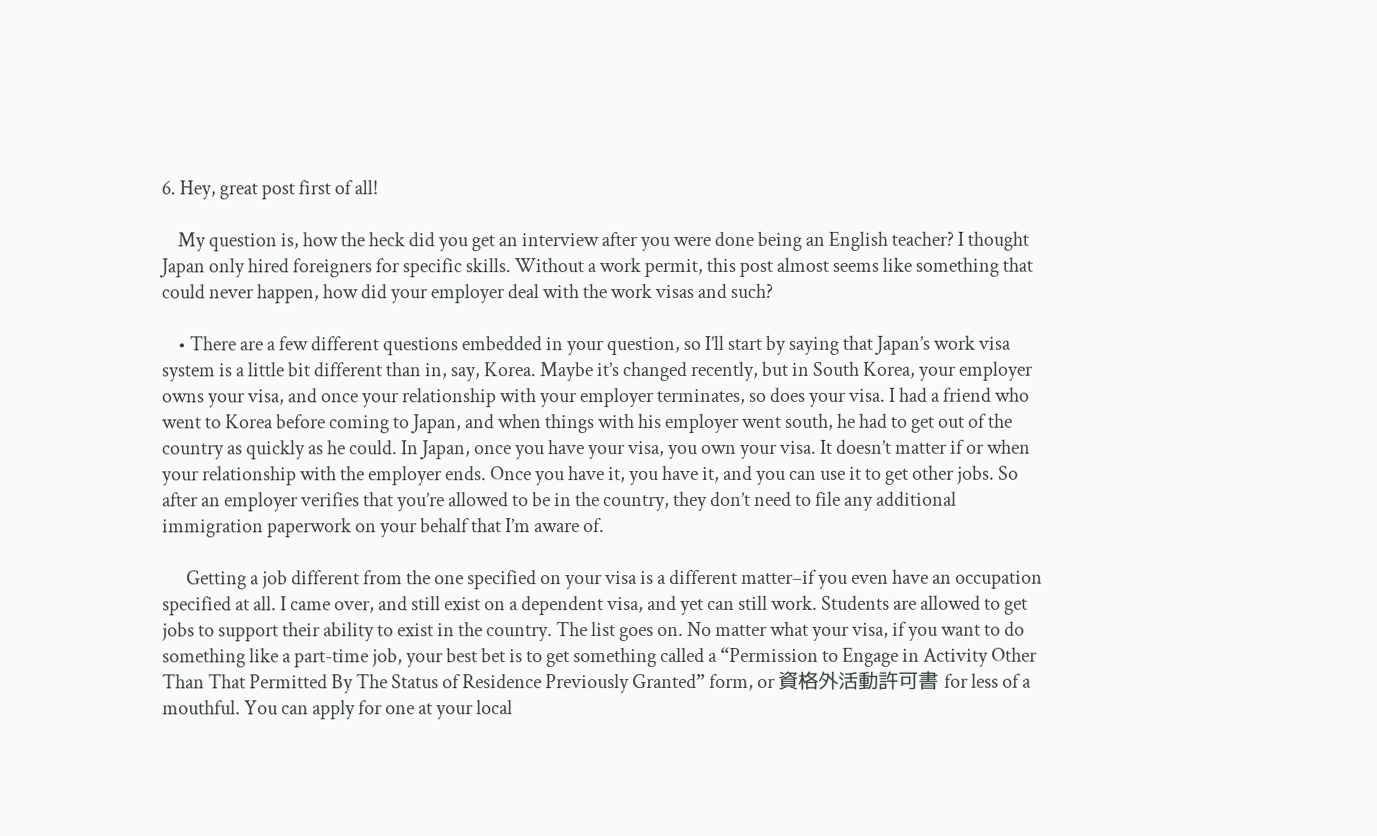6. Hey, great post first of all!

    My question is, how the heck did you get an interview after you were done being an English teacher? I thought Japan only hired foreigners for specific skills. Without a work permit, this post almost seems like something that could never happen, how did your employer deal with the work visas and such?

    • There are a few different questions embedded in your question, so I’ll start by saying that Japan’s work visa system is a little bit different than in, say, Korea. Maybe it’s changed recently, but in South Korea, your employer owns your visa, and once your relationship with your employer terminates, so does your visa. I had a friend who went to Korea before coming to Japan, and when things with his employer went south, he had to get out of the country as quickly as he could. In Japan, once you have your visa, you own your visa. It doesn’t matter if or when your relationship with the employer ends. Once you have it, you have it, and you can use it to get other jobs. So after an employer verifies that you’re allowed to be in the country, they don’t need to file any additional immigration paperwork on your behalf that I’m aware of.

      Getting a job different from the one specified on your visa is a different matter–if you even have an occupation specified at all. I came over, and still exist on a dependent visa, and yet can still work. Students are allowed to get jobs to support their ability to exist in the country. The list goes on. No matter what your visa, if you want to do something like a part-time job, your best bet is to get something called a “Permission to Engage in Activity Other Than That Permitted By The Status of Residence Previously Granted” form, or 資格外活動許可書 for less of a mouthful. You can apply for one at your local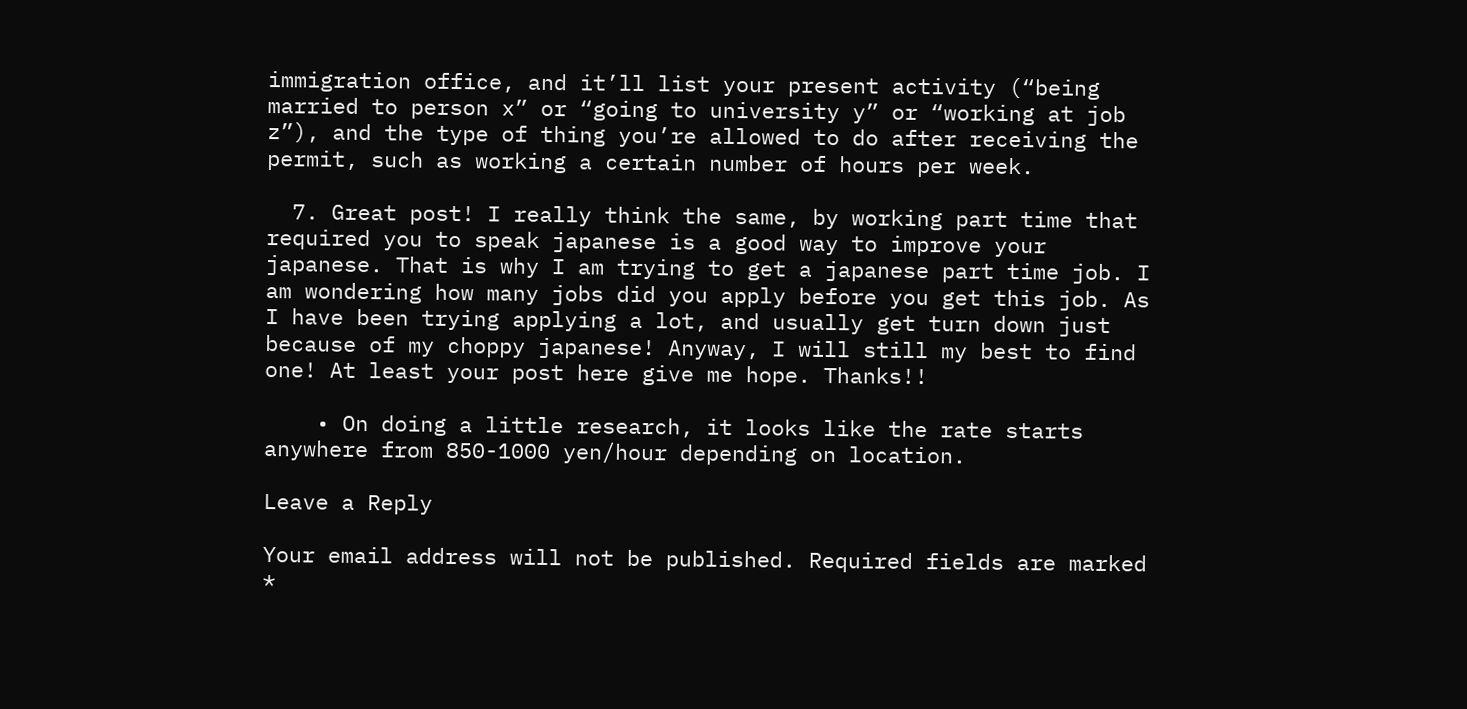immigration office, and it’ll list your present activity (“being married to person x” or “going to university y” or “working at job z”), and the type of thing you’re allowed to do after receiving the permit, such as working a certain number of hours per week.

  7. Great post! I really think the same, by working part time that required you to speak japanese is a good way to improve your japanese. That is why I am trying to get a japanese part time job. I am wondering how many jobs did you apply before you get this job. As I have been trying applying a lot, and usually get turn down just because of my choppy japanese! Anyway, I will still my best to find one! At least your post here give me hope. Thanks!!

    • On doing a little research, it looks like the rate starts anywhere from 850-1000 yen/hour depending on location.

Leave a Reply

Your email address will not be published. Required fields are marked *